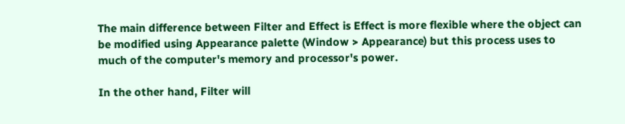The main difference between Filter and Effect is Effect is more flexible where the object can be modified using Appearance palette (Window > Appearance) but this process uses to much of the computer's memory and processor's power.

In the other hand, Filter will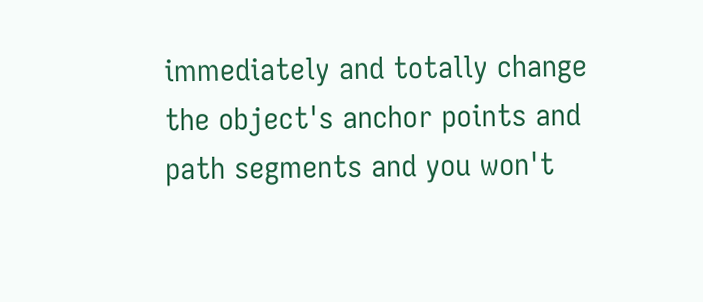immediately and totally change the object's anchor points and path segments and you won't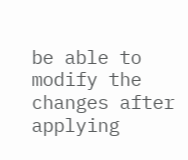be able to modify the changes after applying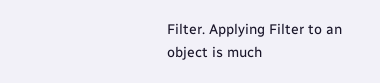Filter. Applying Filter to an object is much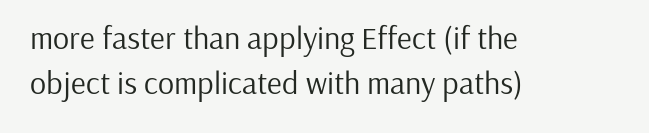more faster than applying Effect (if the object is complicated with many paths)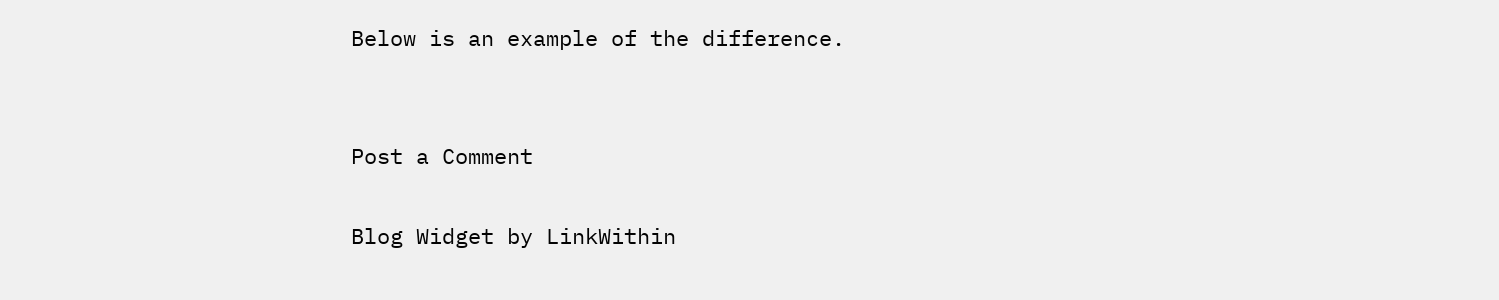Below is an example of the difference.


Post a Comment

Blog Widget by LinkWithin